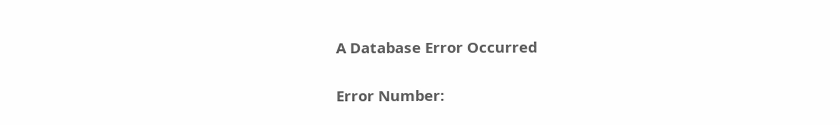A Database Error Occurred

Error Number: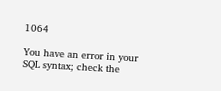1064

You have an error in your SQL syntax; check the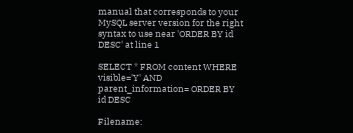manual that corresponds to your MySQL server version for the right syntax to use near 'ORDER BY id DESC' at line 1

SELECT * FROM content WHERE visible='Y' AND parent_information= ORDER BY id DESC

Filename: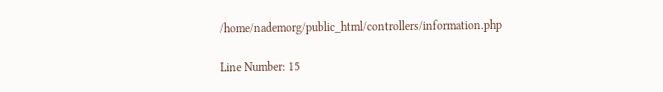/home/nademorg/public_html/controllers/information.php

Line Number: 15